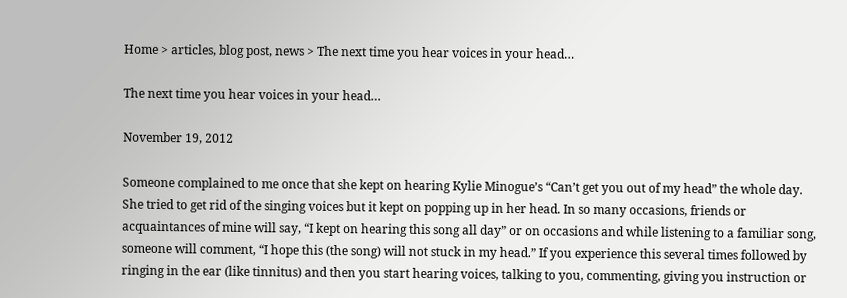Home > articles, blog post, news > The next time you hear voices in your head…

The next time you hear voices in your head…

November 19, 2012

Someone complained to me once that she kept on hearing Kylie Minogue’s “Can’t get you out of my head” the whole day. She tried to get rid of the singing voices but it kept on popping up in her head. In so many occasions, friends or acquaintances of mine will say, “I kept on hearing this song all day” or on occasions and while listening to a familiar song, someone will comment, “I hope this (the song) will not stuck in my head.” If you experience this several times followed by ringing in the ear (like tinnitus) and then you start hearing voices, talking to you, commenting, giving you instruction or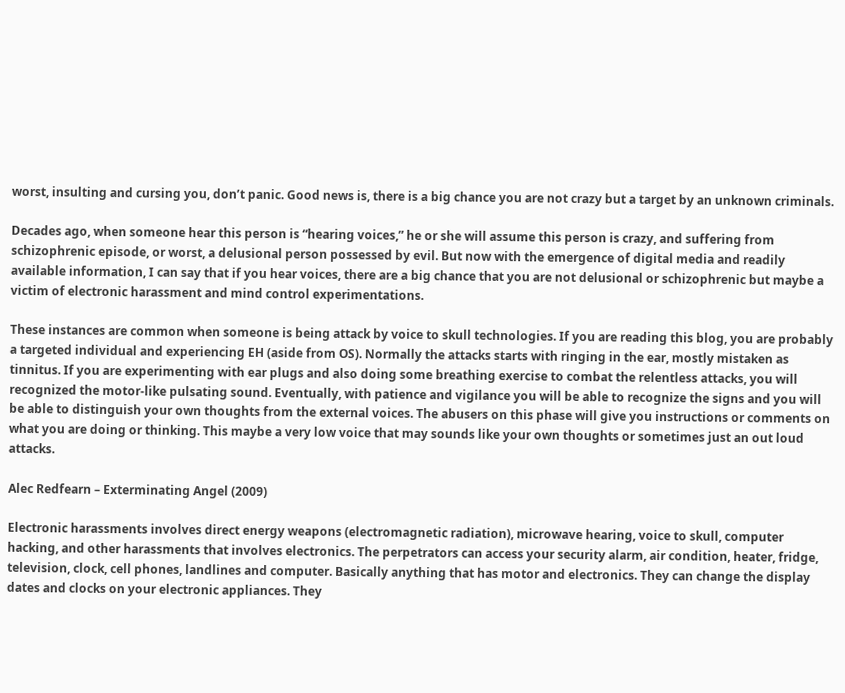worst, insulting and cursing you, don’t panic. Good news is, there is a big chance you are not crazy but a target by an unknown criminals.

Decades ago, when someone hear this person is “hearing voices,” he or she will assume this person is crazy, and suffering from schizophrenic episode, or worst, a delusional person possessed by evil. But now with the emergence of digital media and readily available information, I can say that if you hear voices, there are a big chance that you are not delusional or schizophrenic but maybe a victim of electronic harassment and mind control experimentations.

These instances are common when someone is being attack by voice to skull technologies. If you are reading this blog, you are probably a targeted individual and experiencing EH (aside from OS). Normally the attacks starts with ringing in the ear, mostly mistaken as tinnitus. If you are experimenting with ear plugs and also doing some breathing exercise to combat the relentless attacks, you will recognized the motor-like pulsating sound. Eventually, with patience and vigilance you will be able to recognize the signs and you will be able to distinguish your own thoughts from the external voices. The abusers on this phase will give you instructions or comments on what you are doing or thinking. This maybe a very low voice that may sounds like your own thoughts or sometimes just an out loud attacks.

Alec Redfearn – Exterminating Angel (2009)

Electronic harassments involves direct energy weapons (electromagnetic radiation), microwave hearing, voice to skull, computer hacking, and other harassments that involves electronics. The perpetrators can access your security alarm, air condition, heater, fridge, television, clock, cell phones, landlines and computer. Basically anything that has motor and electronics. They can change the display dates and clocks on your electronic appliances. They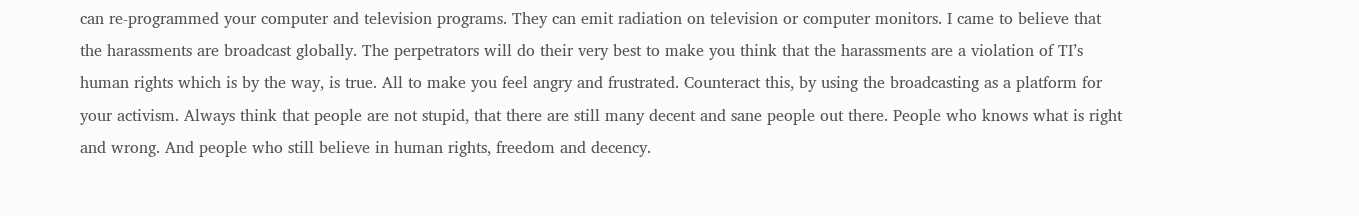can re-programmed your computer and television programs. They can emit radiation on television or computer monitors. I came to believe that the harassments are broadcast globally. The perpetrators will do their very best to make you think that the harassments are a violation of TI’s human rights which is by the way, is true. All to make you feel angry and frustrated. Counteract this, by using the broadcasting as a platform for your activism. Always think that people are not stupid, that there are still many decent and sane people out there. People who knows what is right and wrong. And people who still believe in human rights, freedom and decency.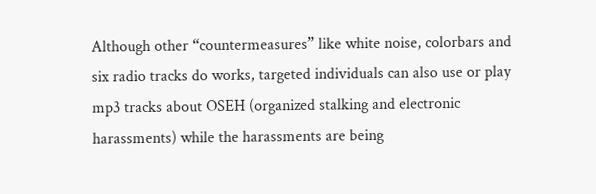Although other “countermeasures” like white noise, colorbars and six radio tracks do works, targeted individuals can also use or play mp3 tracks about OSEH (organized stalking and electronic harassments) while the harassments are being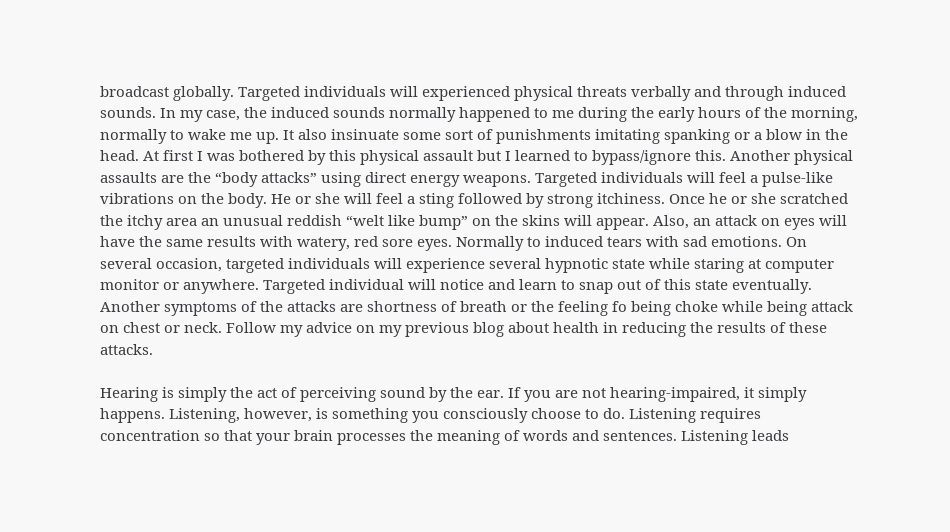broadcast globally. Targeted individuals will experienced physical threats verbally and through induced sounds. In my case, the induced sounds normally happened to me during the early hours of the morning, normally to wake me up. It also insinuate some sort of punishments imitating spanking or a blow in the head. At first I was bothered by this physical assault but I learned to bypass/ignore this. Another physical assaults are the “body attacks” using direct energy weapons. Targeted individuals will feel a pulse-like vibrations on the body. He or she will feel a sting followed by strong itchiness. Once he or she scratched the itchy area an unusual reddish “welt like bump” on the skins will appear. Also, an attack on eyes will have the same results with watery, red sore eyes. Normally to induced tears with sad emotions. On several occasion, targeted individuals will experience several hypnotic state while staring at computer monitor or anywhere. Targeted individual will notice and learn to snap out of this state eventually. Another symptoms of the attacks are shortness of breath or the feeling fo being choke while being attack on chest or neck. Follow my advice on my previous blog about health in reducing the results of these attacks.

Hearing is simply the act of perceiving sound by the ear. If you are not hearing-impaired, it simply happens. Listening, however, is something you consciously choose to do. Listening requires concentration so that your brain processes the meaning of words and sentences. Listening leads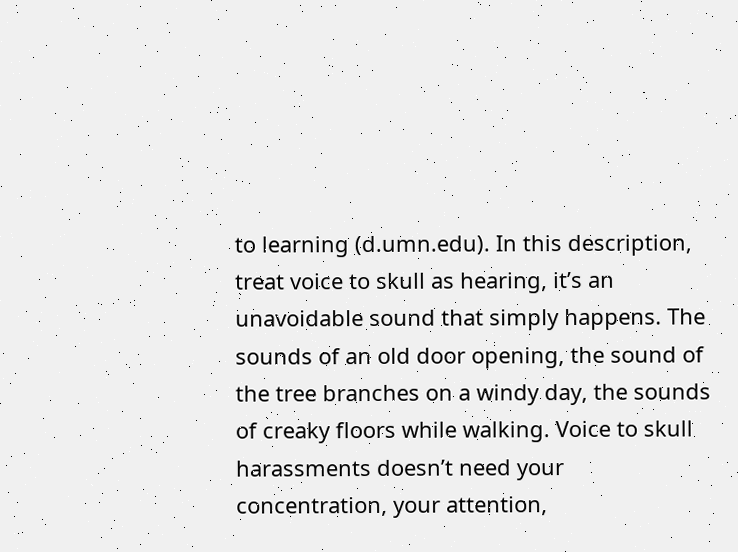to learning (d.umn.edu). In this description, treat voice to skull as hearing, it’s an unavoidable sound that simply happens. The sounds of an old door opening, the sound of the tree branches on a windy day, the sounds of creaky floors while walking. Voice to skull harassments doesn’t need your concentration, your attention,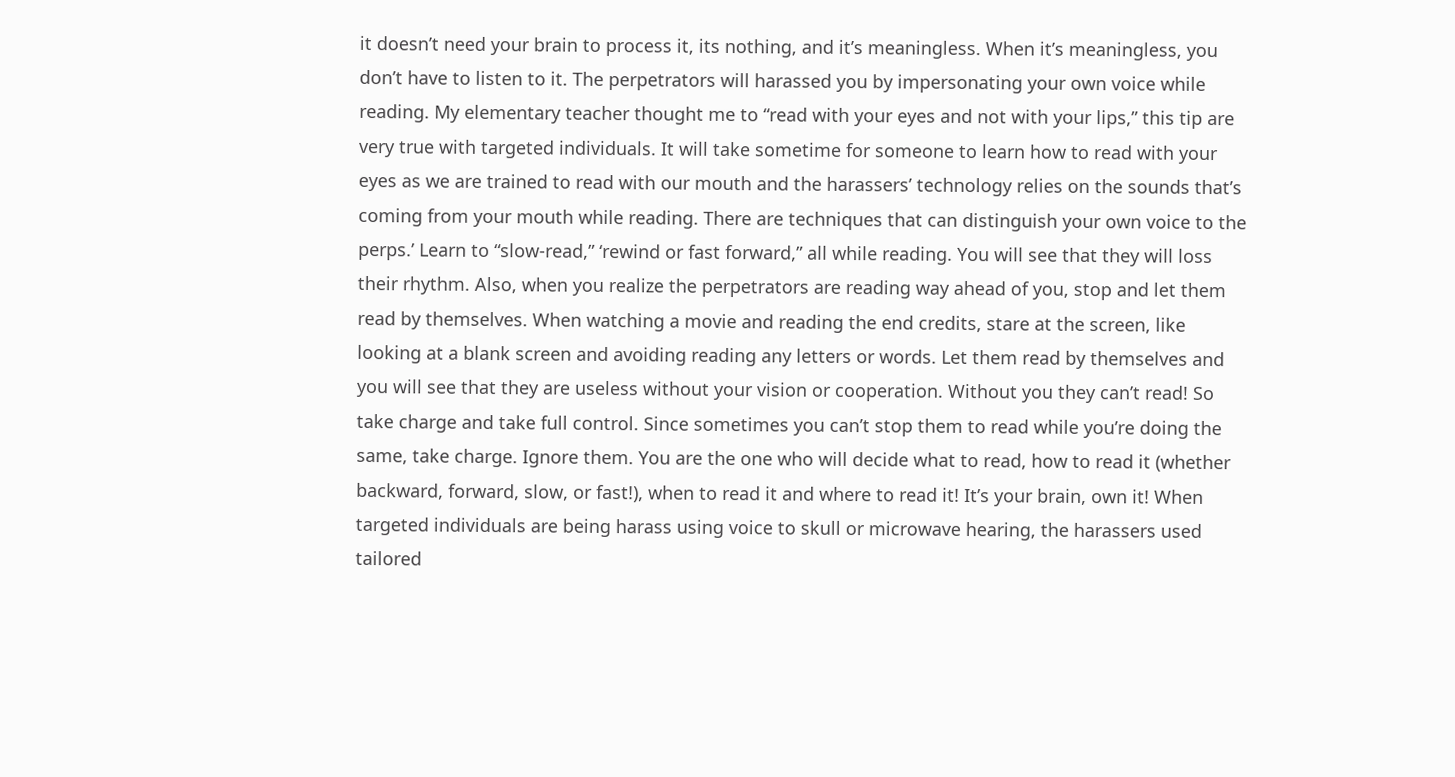it doesn’t need your brain to process it, its nothing, and it’s meaningless. When it’s meaningless, you don’t have to listen to it. The perpetrators will harassed you by impersonating your own voice while reading. My elementary teacher thought me to “read with your eyes and not with your lips,” this tip are very true with targeted individuals. It will take sometime for someone to learn how to read with your eyes as we are trained to read with our mouth and the harassers’ technology relies on the sounds that’s coming from your mouth while reading. There are techniques that can distinguish your own voice to the perps.’ Learn to “slow-read,” ‘rewind or fast forward,” all while reading. You will see that they will loss their rhythm. Also, when you realize the perpetrators are reading way ahead of you, stop and let them read by themselves. When watching a movie and reading the end credits, stare at the screen, like looking at a blank screen and avoiding reading any letters or words. Let them read by themselves and you will see that they are useless without your vision or cooperation. Without you they can’t read! So take charge and take full control. Since sometimes you can’t stop them to read while you’re doing the same, take charge. Ignore them. You are the one who will decide what to read, how to read it (whether backward, forward, slow, or fast!), when to read it and where to read it! It’s your brain, own it! When targeted individuals are being harass using voice to skull or microwave hearing, the harassers used tailored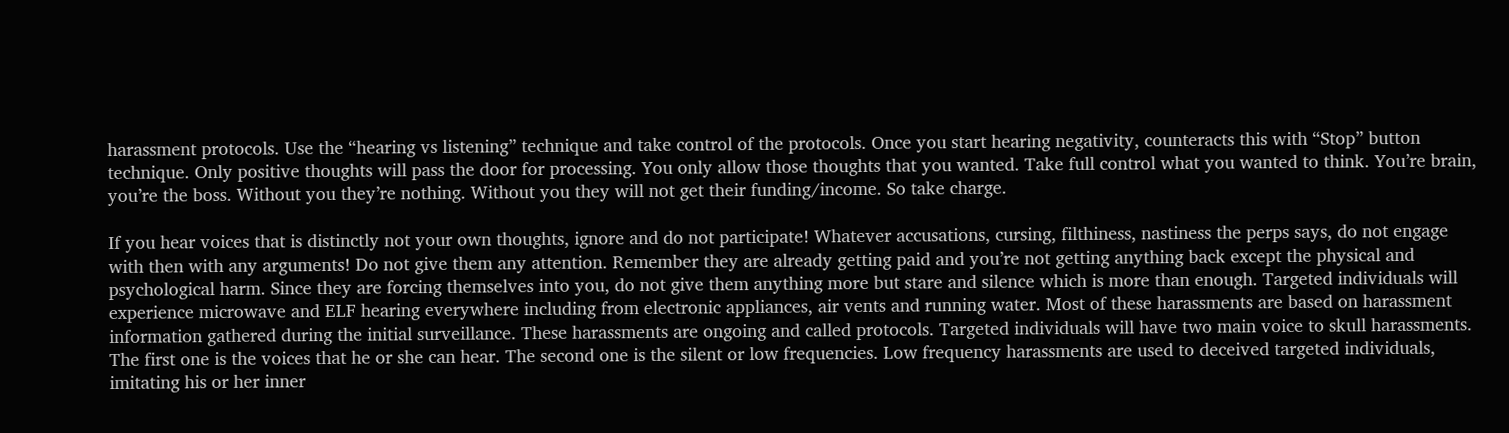harassment protocols. Use the “hearing vs listening” technique and take control of the protocols. Once you start hearing negativity, counteracts this with “Stop” button technique. Only positive thoughts will pass the door for processing. You only allow those thoughts that you wanted. Take full control what you wanted to think. You’re brain, you’re the boss. Without you they’re nothing. Without you they will not get their funding/income. So take charge.

If you hear voices that is distinctly not your own thoughts, ignore and do not participate! Whatever accusations, cursing, filthiness, nastiness the perps says, do not engage with then with any arguments! Do not give them any attention. Remember they are already getting paid and you’re not getting anything back except the physical and psychological harm. Since they are forcing themselves into you, do not give them anything more but stare and silence which is more than enough. Targeted individuals will experience microwave and ELF hearing everywhere including from electronic appliances, air vents and running water. Most of these harassments are based on harassment information gathered during the initial surveillance. These harassments are ongoing and called protocols. Targeted individuals will have two main voice to skull harassments. The first one is the voices that he or she can hear. The second one is the silent or low frequencies. Low frequency harassments are used to deceived targeted individuals, imitating his or her inner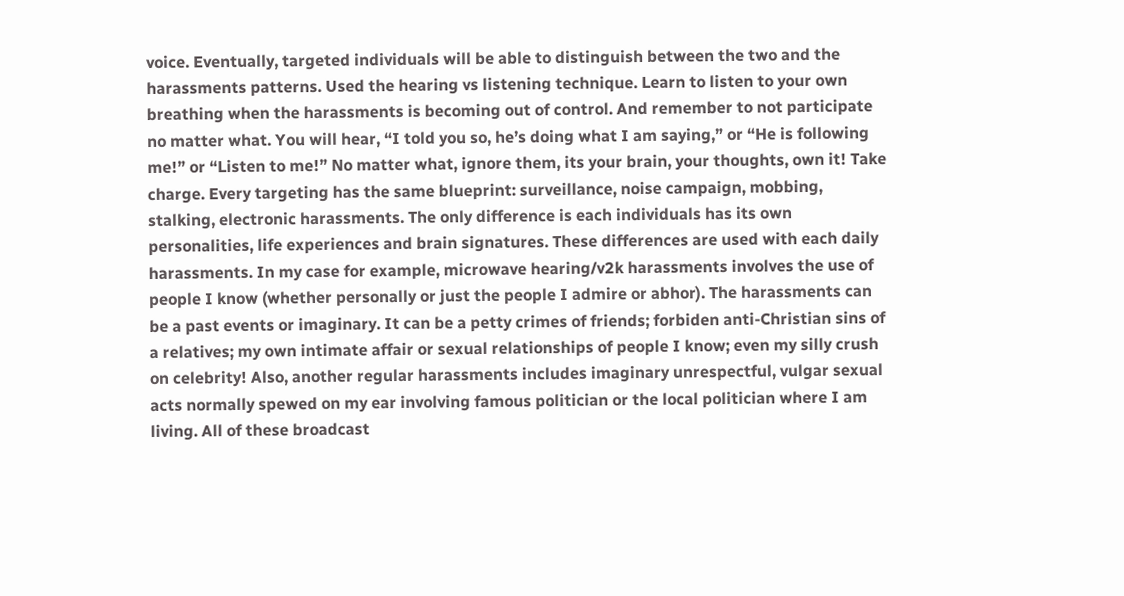voice. Eventually, targeted individuals will be able to distinguish between the two and the harassments patterns. Used the hearing vs listening technique. Learn to listen to your own breathing when the harassments is becoming out of control. And remember to not participate no matter what. You will hear, “I told you so, he’s doing what I am saying,” or “He is following me!” or “Listen to me!” No matter what, ignore them, its your brain, your thoughts, own it! Take charge. Every targeting has the same blueprint: surveillance, noise campaign, mobbing, stalking, electronic harassments. The only difference is each individuals has its own personalities, life experiences and brain signatures. These differences are used with each daily harassments. In my case for example, microwave hearing/v2k harassments involves the use of people I know (whether personally or just the people I admire or abhor). The harassments can be a past events or imaginary. It can be a petty crimes of friends; forbiden anti-Christian sins of a relatives; my own intimate affair or sexual relationships of people I know; even my silly crush on celebrity! Also, another regular harassments includes imaginary unrespectful, vulgar sexual acts normally spewed on my ear involving famous politician or the local politician where I am living. All of these broadcast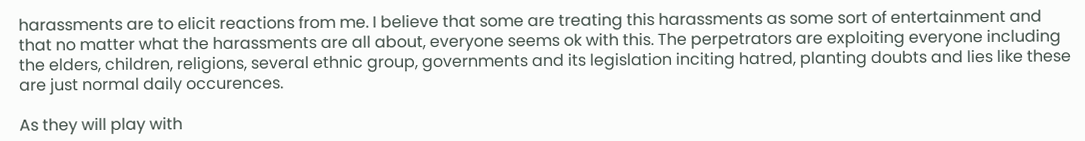harassments are to elicit reactions from me. I believe that some are treating this harassments as some sort of entertainment and that no matter what the harassments are all about, everyone seems ok with this. The perpetrators are exploiting everyone including the elders, children, religions, several ethnic group, governments and its legislation inciting hatred, planting doubts and lies like these are just normal daily occurences.

As they will play with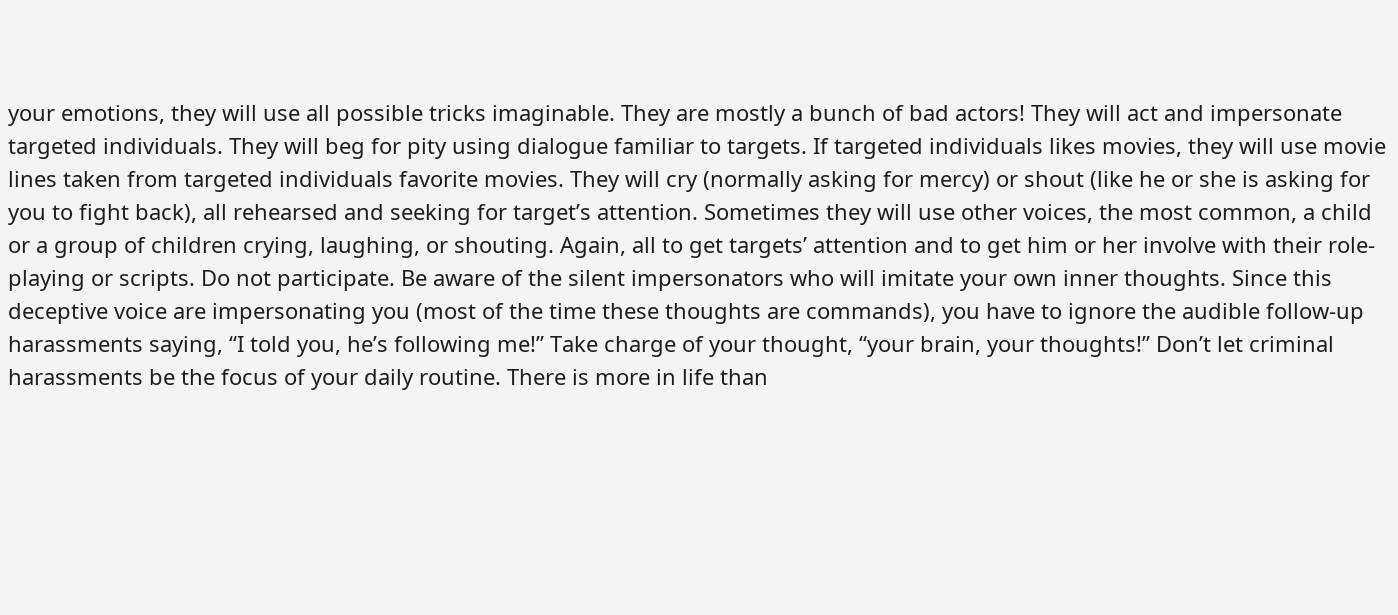your emotions, they will use all possible tricks imaginable. They are mostly a bunch of bad actors! They will act and impersonate targeted individuals. They will beg for pity using dialogue familiar to targets. If targeted individuals likes movies, they will use movie lines taken from targeted individuals favorite movies. They will cry (normally asking for mercy) or shout (like he or she is asking for you to fight back), all rehearsed and seeking for target’s attention. Sometimes they will use other voices, the most common, a child or a group of children crying, laughing, or shouting. Again, all to get targets’ attention and to get him or her involve with their role-playing or scripts. Do not participate. Be aware of the silent impersonators who will imitate your own inner thoughts. Since this deceptive voice are impersonating you (most of the time these thoughts are commands), you have to ignore the audible follow-up harassments saying, “I told you, he’s following me!” Take charge of your thought, “your brain, your thoughts!” Don’t let criminal harassments be the focus of your daily routine. There is more in life than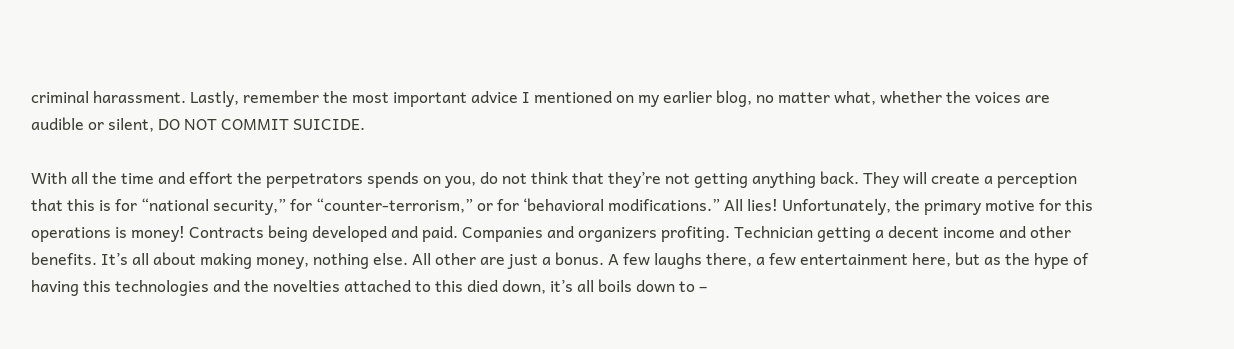criminal harassment. Lastly, remember the most important advice I mentioned on my earlier blog, no matter what, whether the voices are audible or silent, DO NOT COMMIT SUICIDE.

With all the time and effort the perpetrators spends on you, do not think that they’re not getting anything back. They will create a perception that this is for “national security,” for “counter-terrorism,” or for ‘behavioral modifications.” All lies! Unfortunately, the primary motive for this operations is money! Contracts being developed and paid. Companies and organizers profiting. Technician getting a decent income and other benefits. It’s all about making money, nothing else. All other are just a bonus. A few laughs there, a few entertainment here, but as the hype of having this technologies and the novelties attached to this died down, it’s all boils down to –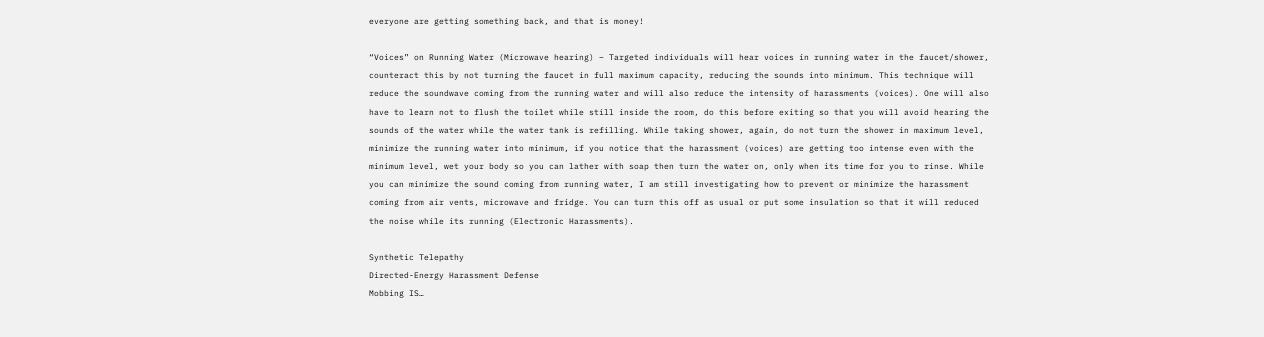everyone are getting something back, and that is money!

“Voices” on Running Water (Microwave hearing) – Targeted individuals will hear voices in running water in the faucet/shower, counteract this by not turning the faucet in full maximum capacity, reducing the sounds into minimum. This technique will reduce the soundwave coming from the running water and will also reduce the intensity of harassments (voices). One will also have to learn not to flush the toilet while still inside the room, do this before exiting so that you will avoid hearing the sounds of the water while the water tank is refilling. While taking shower, again, do not turn the shower in maximum level, minimize the running water into minimum, if you notice that the harassment (voices) are getting too intense even with the minimum level, wet your body so you can lather with soap then turn the water on, only when its time for you to rinse. While you can minimize the sound coming from running water, I am still investigating how to prevent or minimize the harassment coming from air vents, microwave and fridge. You can turn this off as usual or put some insulation so that it will reduced the noise while its running (Electronic Harassments).

Synthetic Telepathy
Directed-Energy Harassment Defense
Mobbing IS…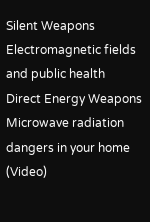Silent Weapons
Electromagnetic fields and public health
Direct Energy Weapons
Microwave radiation dangers in your home (Video)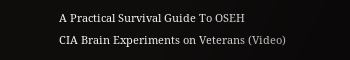A Practical Survival Guide To OSEH
CIA Brain Experiments on Veterans (Video)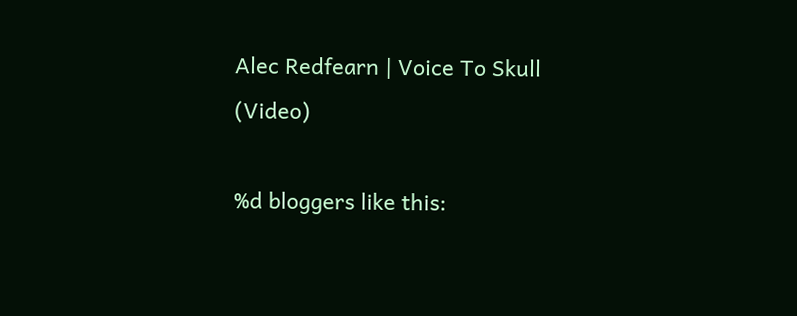Alec Redfearn | Voice To Skull (Video)

%d bloggers like this: